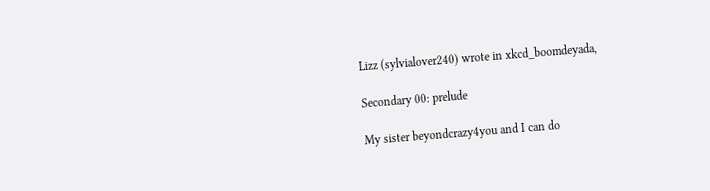Lizz (sylvialover240) wrote in xkcd_boomdeyada,

Secondary 00: prelude

My sister beyondcrazy4you and I can do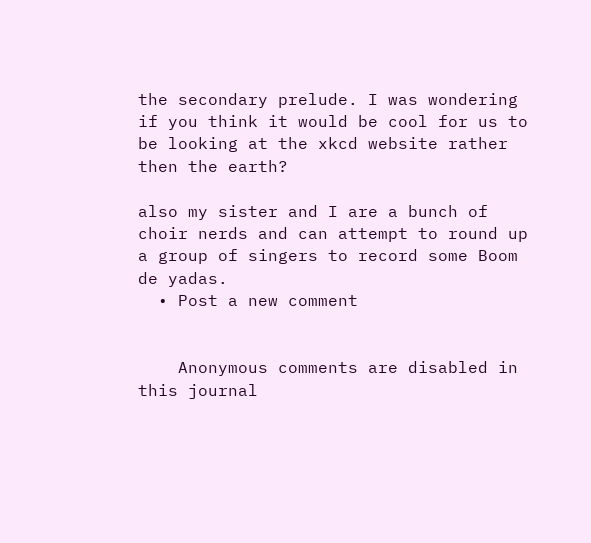the secondary prelude. I was wondering if you think it would be cool for us to be looking at the xkcd website rather then the earth?

also my sister and I are a bunch of choir nerds and can attempt to round up a group of singers to record some Boom de yadas.
  • Post a new comment


    Anonymous comments are disabled in this journal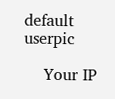default userpic

    Your IP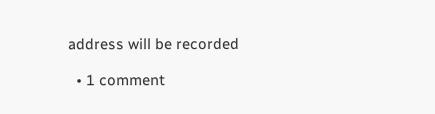address will be recorded

  • 1 comment